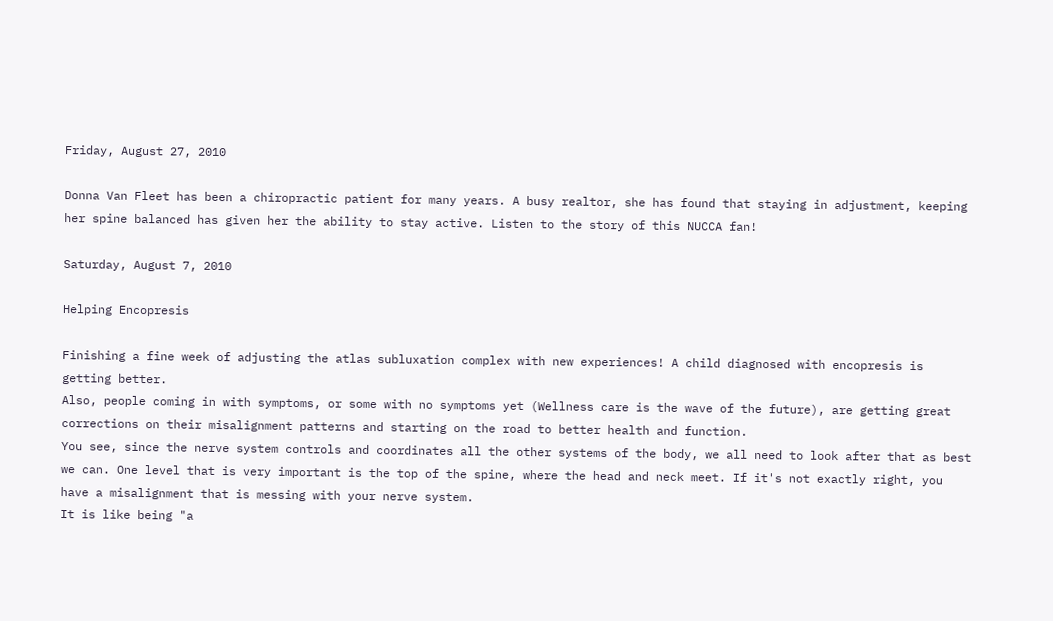Friday, August 27, 2010

Donna Van Fleet has been a chiropractic patient for many years. A busy realtor, she has found that staying in adjustment, keeping her spine balanced has given her the ability to stay active. Listen to the story of this NUCCA fan!

Saturday, August 7, 2010

Helping Encopresis

Finishing a fine week of adjusting the atlas subluxation complex with new experiences! A child diagnosed with encopresis is getting better.
Also, people coming in with symptoms, or some with no symptoms yet (Wellness care is the wave of the future), are getting great corrections on their misalignment patterns and starting on the road to better health and function.
You see, since the nerve system controls and coordinates all the other systems of the body, we all need to look after that as best we can. One level that is very important is the top of the spine, where the head and neck meet. If it's not exactly right, you have a misalignment that is messing with your nerve system.
It is like being "a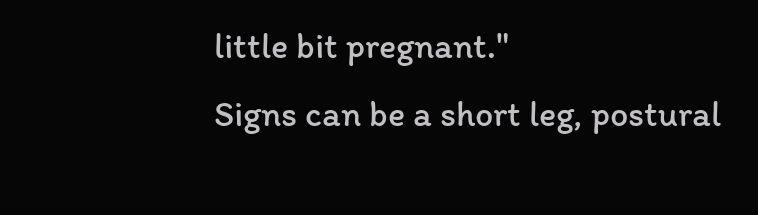little bit pregnant."
Signs can be a short leg, postural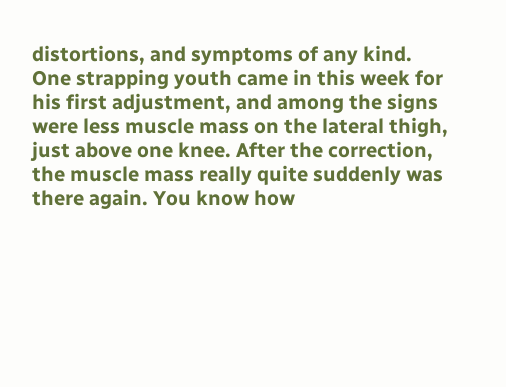distortions, and symptoms of any kind.
One strapping youth came in this week for his first adjustment, and among the signs were less muscle mass on the lateral thigh, just above one knee. After the correction, the muscle mass really quite suddenly was there again. You know how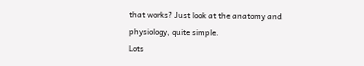that works? Just look at the anatomy and physiology, quite simple.
Lots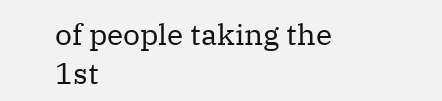of people taking the 1st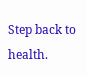Step back to health.